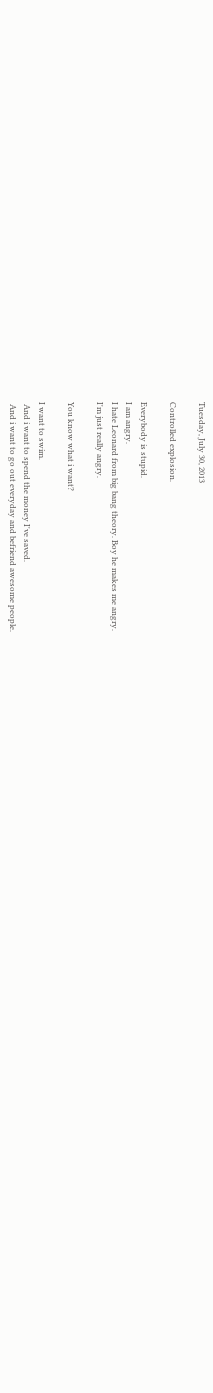Tuesday, July 30, 2013

Controlled explosion.

Everybody is stupid.
I am angry.
I hate Leonard from big bang theory. Boy he makes me angry.
I'm just really angry.

You know what i want?

I want to swim.
 And i want to spend the money I've saved.
 And i want to go out everyday and befriend awesome people.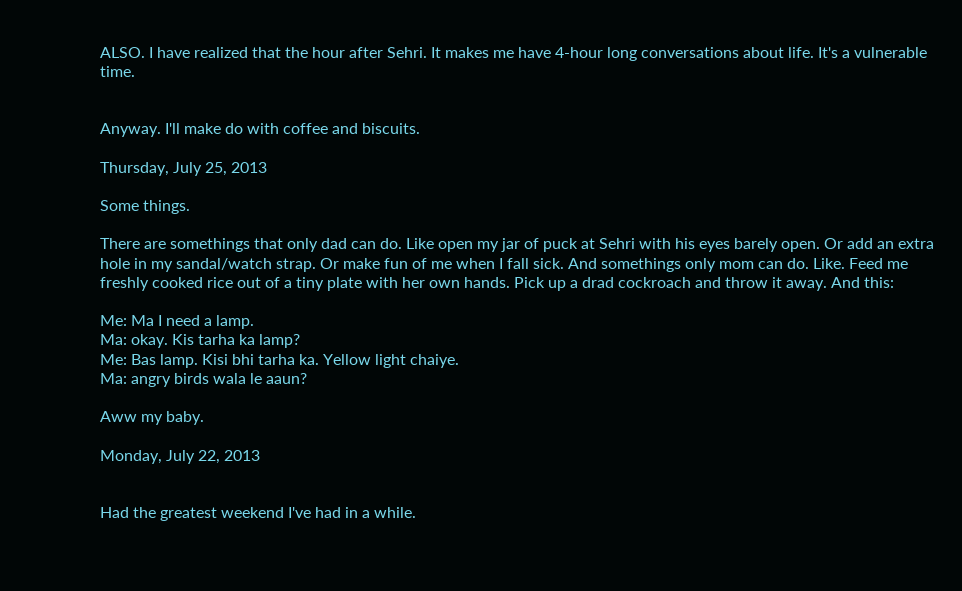ALSO. I have realized that the hour after Sehri. It makes me have 4-hour long conversations about life. It's a vulnerable time.


Anyway. I'll make do with coffee and biscuits.

Thursday, July 25, 2013

Some things.

There are somethings that only dad can do. Like open my jar of puck at Sehri with his eyes barely open. Or add an extra hole in my sandal/watch strap. Or make fun of me when I fall sick. And somethings only mom can do. Like. Feed me freshly cooked rice out of a tiny plate with her own hands. Pick up a drad cockroach and throw it away. And this:

Me: Ma I need a lamp.
Ma: okay. Kis tarha ka lamp?
Me: Bas lamp. Kisi bhi tarha ka. Yellow light chaiye.
Ma: angry birds wala le aaun?

Aww my baby.

Monday, July 22, 2013


Had the greatest weekend I've had in a while.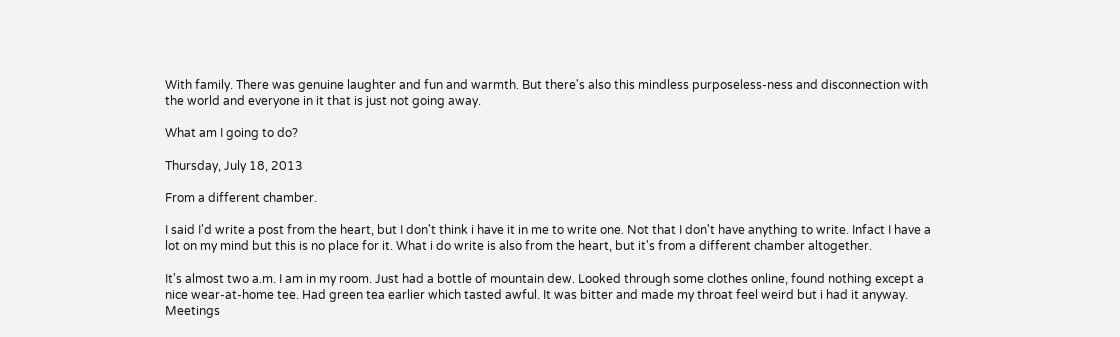With family. There was genuine laughter and fun and warmth. But there's also this mindless purposeless-ness and disconnection with the world and everyone in it that is just not going away.

What am I going to do?

Thursday, July 18, 2013

From a different chamber.

I said I'd write a post from the heart, but I don't think i have it in me to write one. Not that I don't have anything to write. Infact I have a lot on my mind but this is no place for it. What i do write is also from the heart, but it's from a different chamber altogether.

It's almost two a.m. I am in my room. Just had a bottle of mountain dew. Looked through some clothes online, found nothing except a nice wear-at-home tee. Had green tea earlier which tasted awful. It was bitter and made my throat feel weird but i had it anyway. Meetings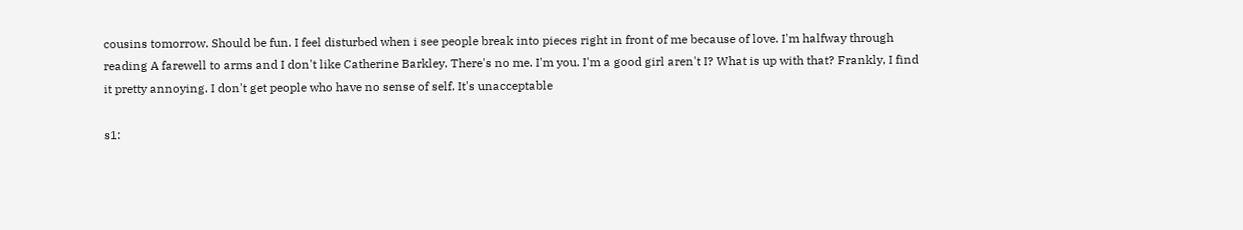cousins tomorrow. Should be fun. I feel disturbed when i see people break into pieces right in front of me because of love. I'm halfway through reading A farewell to arms and I don't like Catherine Barkley. There's no me. I'm you. I'm a good girl aren't I? What is up with that? Frankly, I find it pretty annoying. I don't get people who have no sense of self. It's unacceptable

s1: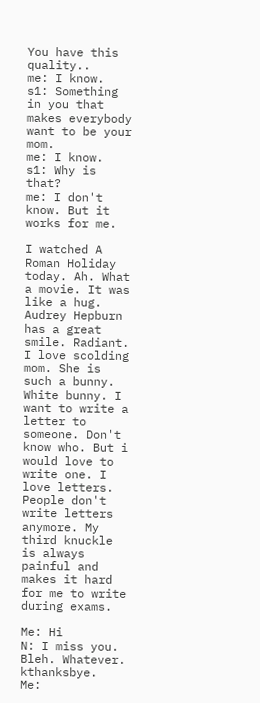You have this quality..
me: I know.
s1: Something in you that makes everybody want to be your mom.
me: I know.
s1: Why is that?
me: I don't know. But it works for me.

I watched A Roman Holiday today. Ah. What a movie. It was like a hug. Audrey Hepburn has a great smile. Radiant. I love scolding mom. She is such a bunny. White bunny. I want to write a letter to someone. Don't know who. But i would love to write one. I love letters. People don't write letters anymore. My third knuckle is always painful and makes it hard for me to write during exams.

Me: Hi
N: I miss you. Bleh. Whatever. kthanksbye.
Me: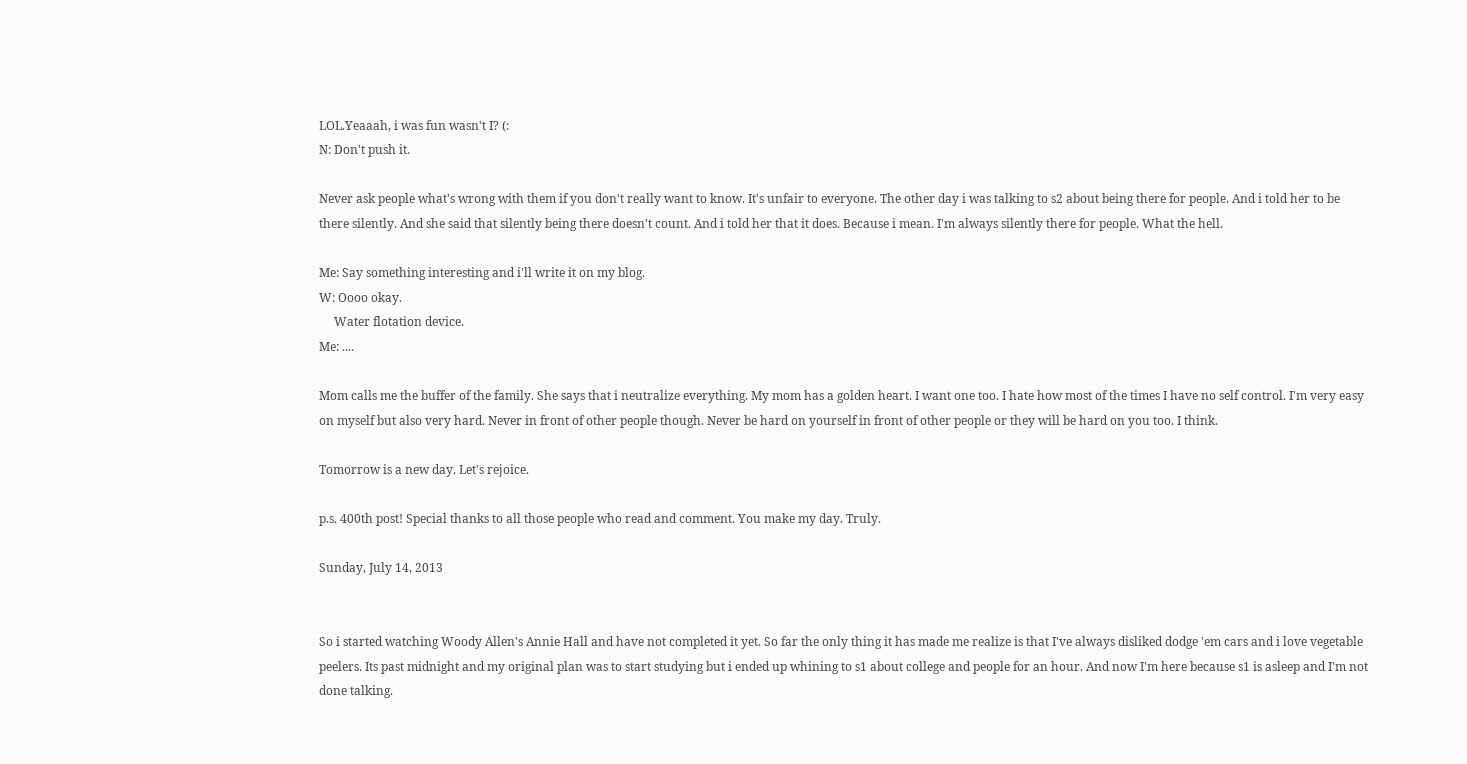LOL.Yeaaah, i was fun wasn't I? (:
N: Don't push it.

Never ask people what's wrong with them if you don't really want to know. It's unfair to everyone. The other day i was talking to s2 about being there for people. And i told her to be there silently. And she said that silently being there doesn't count. And i told her that it does. Because i mean. I'm always silently there for people. What the hell.

Me: Say something interesting and i'll write it on my blog.
W: Oooo okay.
     Water flotation device.
Me: ....

Mom calls me the buffer of the family. She says that i neutralize everything. My mom has a golden heart. I want one too. I hate how most of the times I have no self control. I'm very easy on myself but also very hard. Never in front of other people though. Never be hard on yourself in front of other people or they will be hard on you too. I think.

Tomorrow is a new day. Let's rejoice.

p.s. 400th post! Special thanks to all those people who read and comment. You make my day. Truly.

Sunday, July 14, 2013


So i started watching Woody Allen's Annie Hall and have not completed it yet. So far the only thing it has made me realize is that I've always disliked dodge 'em cars and i love vegetable peelers. Its past midnight and my original plan was to start studying but i ended up whining to s1 about college and people for an hour. And now I'm here because s1 is asleep and I'm not done talking.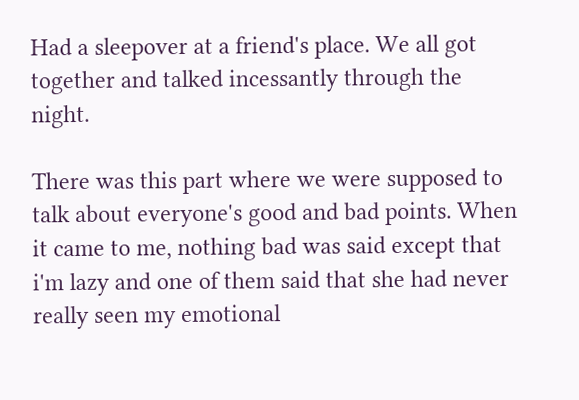Had a sleepover at a friend's place. We all got together and talked incessantly through the night.

There was this part where we were supposed to talk about everyone's good and bad points. When it came to me, nothing bad was said except that i'm lazy and one of them said that she had never really seen my emotional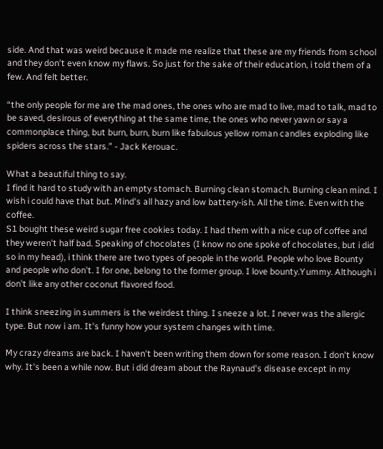side. And that was weird because it made me realize that these are my friends from school and they don't even know my flaws. So just for the sake of their education, i told them of a few. And felt better.

“the only people for me are the mad ones, the ones who are mad to live, mad to talk, mad to be saved, desirous of everything at the same time, the ones who never yawn or say a commonplace thing, but burn, burn, burn like fabulous yellow roman candles exploding like spiders across the stars.” - Jack Kerouac.

What a beautiful thing to say.
I find it hard to study with an empty stomach. Burning clean stomach. Burning clean mind. I wish i could have that but. Mind's all hazy and low battery-ish. All the time. Even with the coffee.
S1 bought these weird sugar free cookies today. I had them with a nice cup of coffee and they weren't half bad. Speaking of chocolates (I know no one spoke of chocolates, but i did so in my head), i think there are two types of people in the world. People who love Bounty and people who don't. I for one, belong to the former group. I love bounty.Yummy. Although i don't like any other coconut flavored food.

I think sneezing in summers is the weirdest thing. I sneeze a lot. I never was the allergic type. But now i am. It's funny how your system changes with time.

My crazy dreams are back. I haven't been writing them down for some reason. I don't know why. It's been a while now. But i did dream about the Raynaud's disease except in my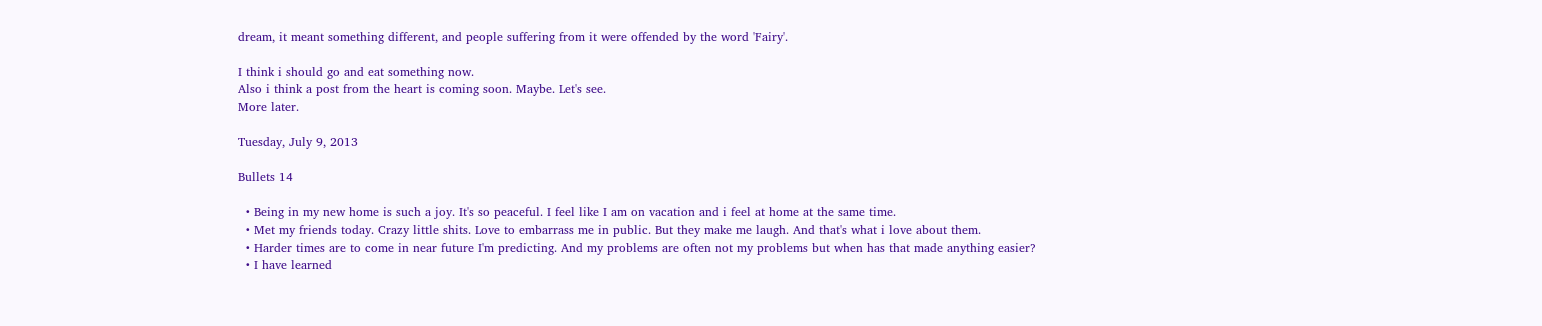dream, it meant something different, and people suffering from it were offended by the word 'Fairy'.

I think i should go and eat something now.
Also i think a post from the heart is coming soon. Maybe. Let's see.
More later.

Tuesday, July 9, 2013

Bullets 14

  • Being in my new home is such a joy. It's so peaceful. I feel like I am on vacation and i feel at home at the same time.
  • Met my friends today. Crazy little shits. Love to embarrass me in public. But they make me laugh. And that's what i love about them.
  • Harder times are to come in near future I'm predicting. And my problems are often not my problems but when has that made anything easier?
  • I have learned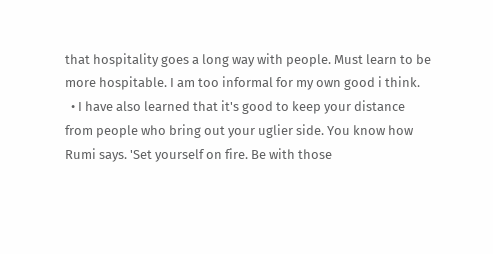that hospitality goes a long way with people. Must learn to be more hospitable. I am too informal for my own good i think.
  • I have also learned that it's good to keep your distance from people who bring out your uglier side. You know how Rumi says. 'Set yourself on fire. Be with those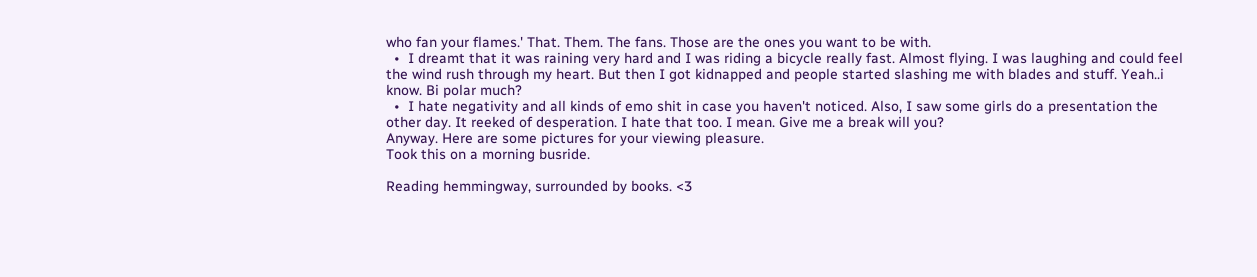who fan your flames.' That. Them. The fans. Those are the ones you want to be with.
  •  I dreamt that it was raining very hard and I was riding a bicycle really fast. Almost flying. I was laughing and could feel the wind rush through my heart. But then I got kidnapped and people started slashing me with blades and stuff. Yeah..i know. Bi polar much?
  •  I hate negativity and all kinds of emo shit in case you haven't noticed. Also, I saw some girls do a presentation the other day. It reeked of desperation. I hate that too. I mean. Give me a break will you?
Anyway. Here are some pictures for your viewing pleasure.
Took this on a morning busride.

Reading hemmingway, surrounded by books. <3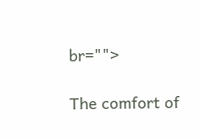br="">

The comfort of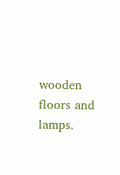wooden floors and lamps.